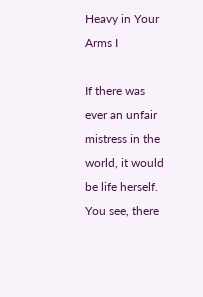Heavy in Your Arms I

If there was ever an unfair mistress in the world, it would be life herself. You see, there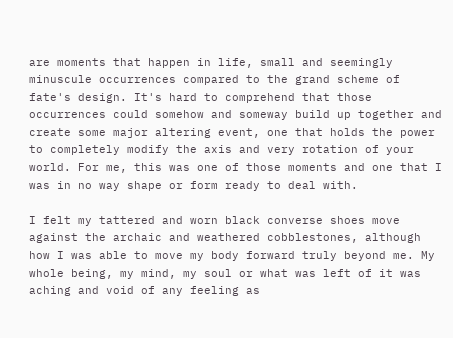are moments that happen in life, small and seemingly minuscule occurrences compared to the grand scheme of fate's design. It's hard to comprehend that those occurrences could somehow and someway build up together and create some major altering event, one that holds the power to completely modify the axis and very rotation of your world. For me, this was one of those moments and one that I was in no way shape or form ready to deal with.

I felt my tattered and worn black converse shoes move against the archaic and weathered cobblestones, although how I was able to move my body forward truly beyond me. My whole being, my mind, my soul or what was left of it was aching and void of any feeling as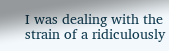I was dealing with the strain of a ridiculously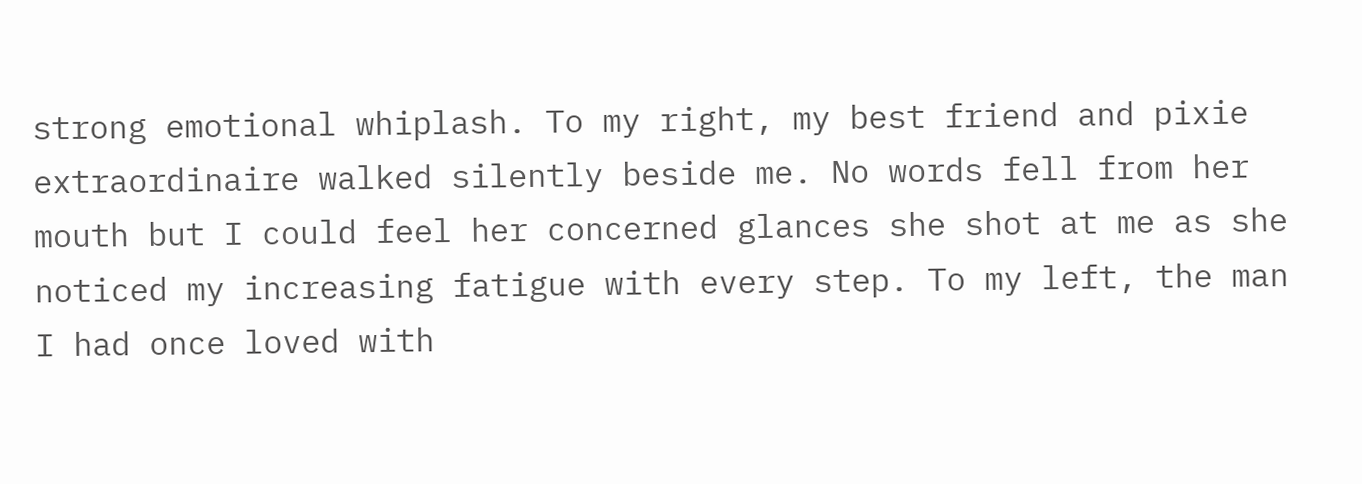strong emotional whiplash. To my right, my best friend and pixie extraordinaire walked silently beside me. No words fell from her mouth but I could feel her concerned glances she shot at me as she noticed my increasing fatigue with every step. To my left, the man I had once loved with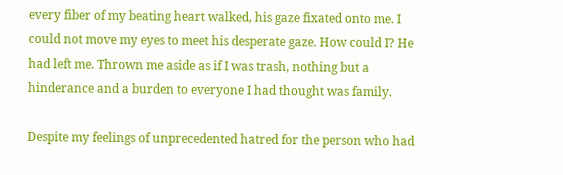every fiber of my beating heart walked, his gaze fixated onto me. I could not move my eyes to meet his desperate gaze. How could I? He had left me. Thrown me aside as if I was trash, nothing but a hinderance and a burden to everyone I had thought was family.

Despite my feelings of unprecedented hatred for the person who had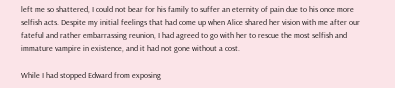left me so shattered, I could not bear for his family to suffer an eternity of pain due to his once more selfish acts. Despite my initial feelings that had come up when Alice shared her vision with me after our fateful and rather embarrassing reunion, I had agreed to go with her to rescue the most selfish and immature vampire in existence, and it had not gone without a cost.

While I had stopped Edward from exposing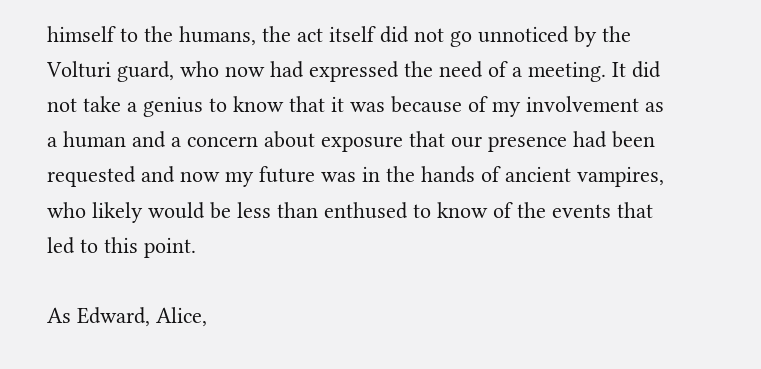himself to the humans, the act itself did not go unnoticed by the Volturi guard, who now had expressed the need of a meeting. It did not take a genius to know that it was because of my involvement as a human and a concern about exposure that our presence had been requested and now my future was in the hands of ancient vampires, who likely would be less than enthused to know of the events that led to this point.

As Edward, Alice,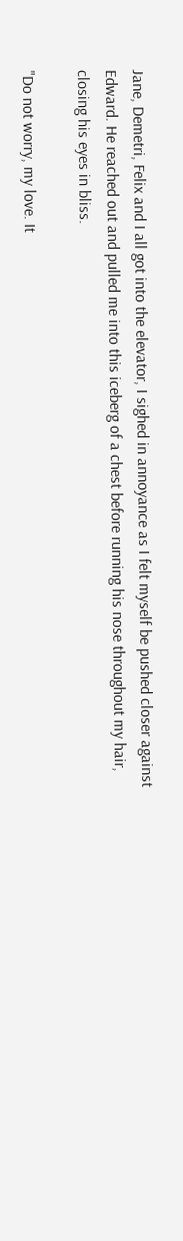Jane, Demetri, Felix and I all got into the elevator, I sighed in annoyance as I felt myself be pushed closer against Edward. He reached out and pulled me into this iceberg of a chest before running his nose throughout my hair, closing his eyes in bliss.

"Do not worry, my love. It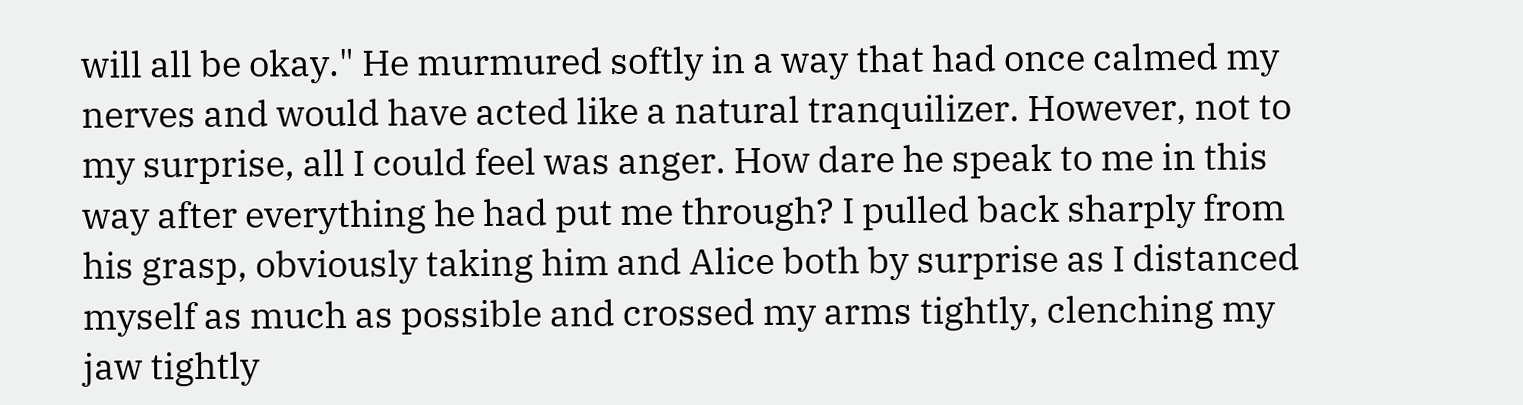will all be okay." He murmured softly in a way that had once calmed my nerves and would have acted like a natural tranquilizer. However, not to my surprise, all I could feel was anger. How dare he speak to me in this way after everything he had put me through? I pulled back sharply from his grasp, obviously taking him and Alice both by surprise as I distanced myself as much as possible and crossed my arms tightly, clenching my jaw tightly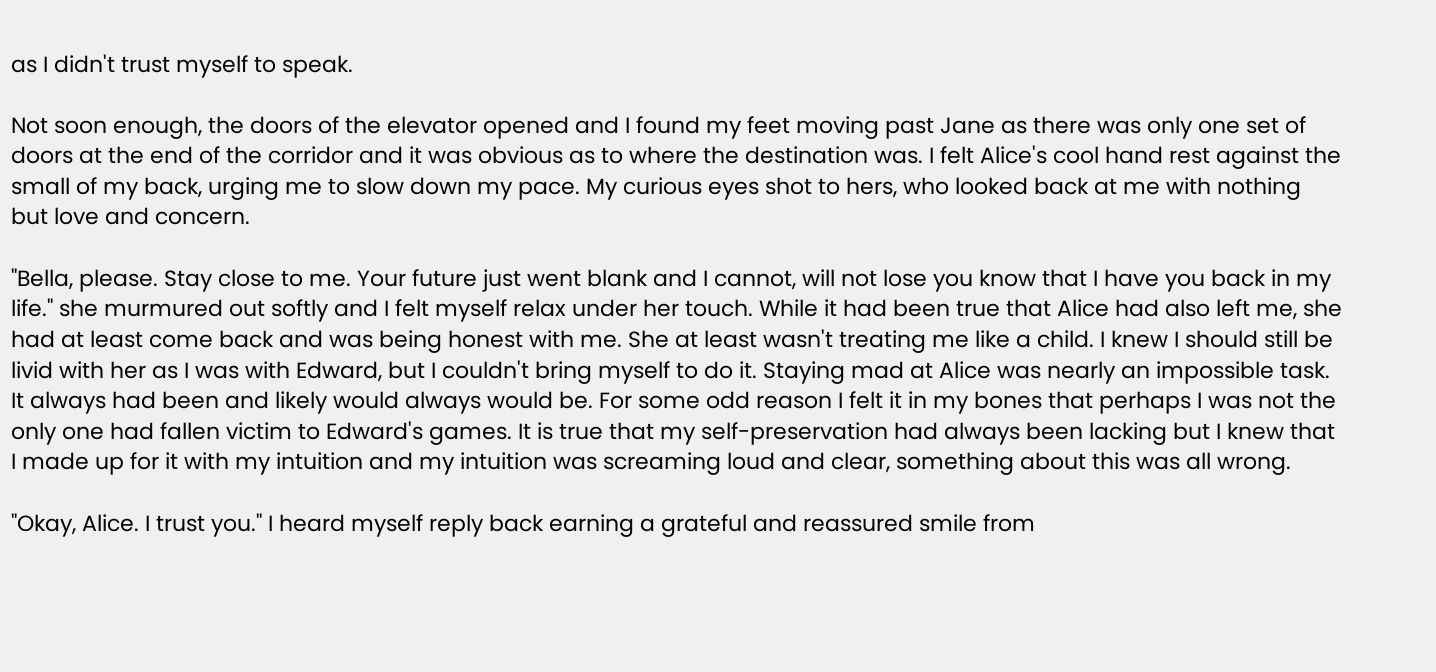as I didn't trust myself to speak.

Not soon enough, the doors of the elevator opened and I found my feet moving past Jane as there was only one set of doors at the end of the corridor and it was obvious as to where the destination was. I felt Alice's cool hand rest against the small of my back, urging me to slow down my pace. My curious eyes shot to hers, who looked back at me with nothing but love and concern.

"Bella, please. Stay close to me. Your future just went blank and I cannot, will not lose you know that I have you back in my life." she murmured out softly and I felt myself relax under her touch. While it had been true that Alice had also left me, she had at least come back and was being honest with me. She at least wasn't treating me like a child. I knew I should still be livid with her as I was with Edward, but I couldn't bring myself to do it. Staying mad at Alice was nearly an impossible task. It always had been and likely would always would be. For some odd reason I felt it in my bones that perhaps I was not the only one had fallen victim to Edward's games. It is true that my self-preservation had always been lacking but I knew that I made up for it with my intuition and my intuition was screaming loud and clear, something about this was all wrong.

"Okay, Alice. I trust you." I heard myself reply back earning a grateful and reassured smile from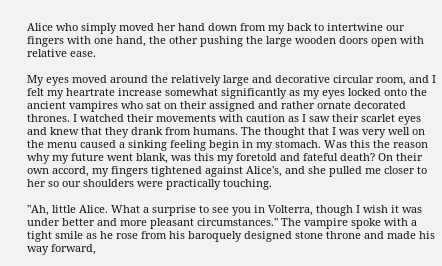Alice who simply moved her hand down from my back to intertwine our fingers with one hand, the other pushing the large wooden doors open with relative ease.

My eyes moved around the relatively large and decorative circular room, and I felt my heartrate increase somewhat significantly as my eyes locked onto the ancient vampires who sat on their assigned and rather ornate decorated thrones. I watched their movements with caution as I saw their scarlet eyes and knew that they drank from humans. The thought that I was very well on the menu caused a sinking feeling begin in my stomach. Was this the reason why my future went blank, was this my foretold and fateful death? On their own accord, my fingers tightened against Alice's, and she pulled me closer to her so our shoulders were practically touching.

"Ah, little Alice. What a surprise to see you in Volterra, though I wish it was under better and more pleasant circumstances." The vampire spoke with a tight smile as he rose from his baroquely designed stone throne and made his way forward,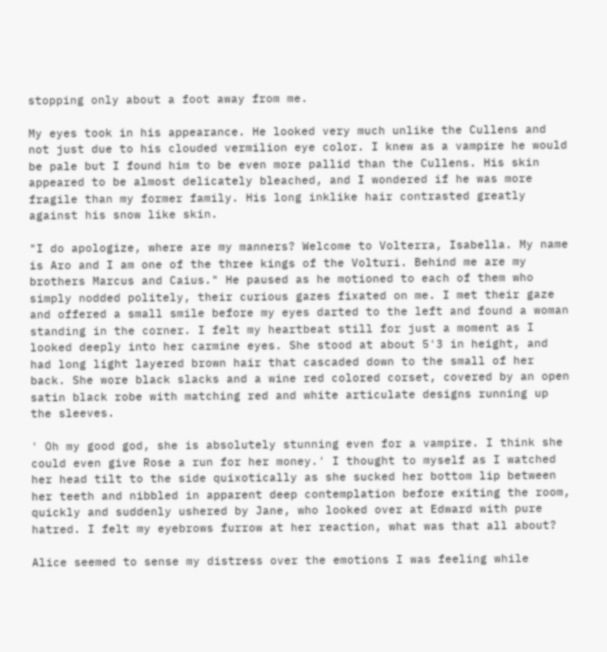stopping only about a foot away from me.

My eyes took in his appearance. He looked very much unlike the Cullens and not just due to his clouded vermilion eye color. I knew as a vampire he would be pale but I found him to be even more pallid than the Cullens. His skin appeared to be almost delicately bleached, and I wondered if he was more fragile than my former family. His long inklike hair contrasted greatly against his snow like skin.

"I do apologize, where are my manners? Welcome to Volterra, Isabella. My name is Aro and I am one of the three kings of the Volturi. Behind me are my brothers Marcus and Caius." He paused as he motioned to each of them who simply nodded politely, their curious gazes fixated on me. I met their gaze and offered a small smile before my eyes darted to the left and found a woman standing in the corner. I felt my heartbeat still for just a moment as I looked deeply into her carmine eyes. She stood at about 5'3 in height, and had long light layered brown hair that cascaded down to the small of her back. She wore black slacks and a wine red colored corset, covered by an open satin black robe with matching red and white articulate designs running up the sleeves.

' Oh my good god, she is absolutely stunning even for a vampire. I think she could even give Rose a run for her money.' I thought to myself as I watched her head tilt to the side quixotically as she sucked her bottom lip between her teeth and nibbled in apparent deep contemplation before exiting the room, quickly and suddenly ushered by Jane, who looked over at Edward with pure hatred. I felt my eyebrows furrow at her reaction, what was that all about?

Alice seemed to sense my distress over the emotions I was feeling while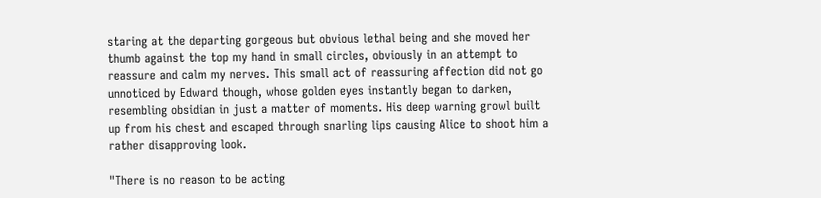staring at the departing gorgeous but obvious lethal being and she moved her thumb against the top my hand in small circles, obviously in an attempt to reassure and calm my nerves. This small act of reassuring affection did not go unnoticed by Edward though, whose golden eyes instantly began to darken, resembling obsidian in just a matter of moments. His deep warning growl built up from his chest and escaped through snarling lips causing Alice to shoot him a rather disapproving look.

"There is no reason to be acting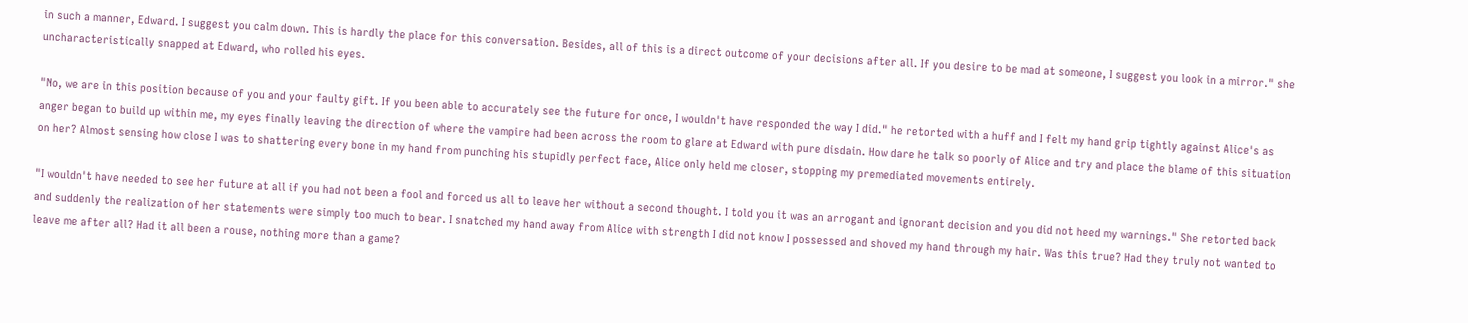in such a manner, Edward. I suggest you calm down. This is hardly the place for this conversation. Besides, all of this is a direct outcome of your decisions after all. If you desire to be mad at someone, I suggest you look in a mirror." she uncharacteristically snapped at Edward, who rolled his eyes.

"No, we are in this position because of you and your faulty gift. If you been able to accurately see the future for once, I wouldn't have responded the way I did." he retorted with a huff and I felt my hand grip tightly against Alice's as anger began to build up within me, my eyes finally leaving the direction of where the vampire had been across the room to glare at Edward with pure disdain. How dare he talk so poorly of Alice and try and place the blame of this situation on her? Almost sensing how close I was to shattering every bone in my hand from punching his stupidly perfect face, Alice only held me closer, stopping my premediated movements entirely.

"I wouldn't have needed to see her future at all if you had not been a fool and forced us all to leave her without a second thought. I told you it was an arrogant and ignorant decision and you did not heed my warnings." She retorted back and suddenly the realization of her statements were simply too much to bear. I snatched my hand away from Alice with strength I did not know I possessed and shoved my hand through my hair. Was this true? Had they truly not wanted to leave me after all? Had it all been a rouse, nothing more than a game?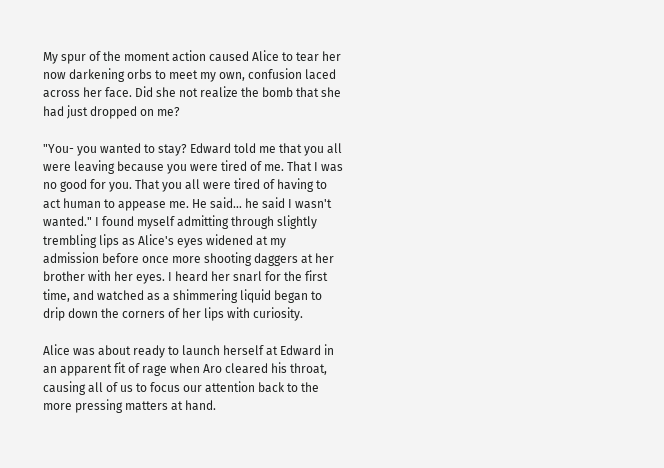My spur of the moment action caused Alice to tear her now darkening orbs to meet my own, confusion laced across her face. Did she not realize the bomb that she had just dropped on me?

"You- you wanted to stay? Edward told me that you all were leaving because you were tired of me. That I was no good for you. That you all were tired of having to act human to appease me. He said… he said I wasn't wanted." I found myself admitting through slightly trembling lips as Alice's eyes widened at my admission before once more shooting daggers at her brother with her eyes. I heard her snarl for the first time, and watched as a shimmering liquid began to drip down the corners of her lips with curiosity.

Alice was about ready to launch herself at Edward in an apparent fit of rage when Aro cleared his throat, causing all of us to focus our attention back to the more pressing matters at hand.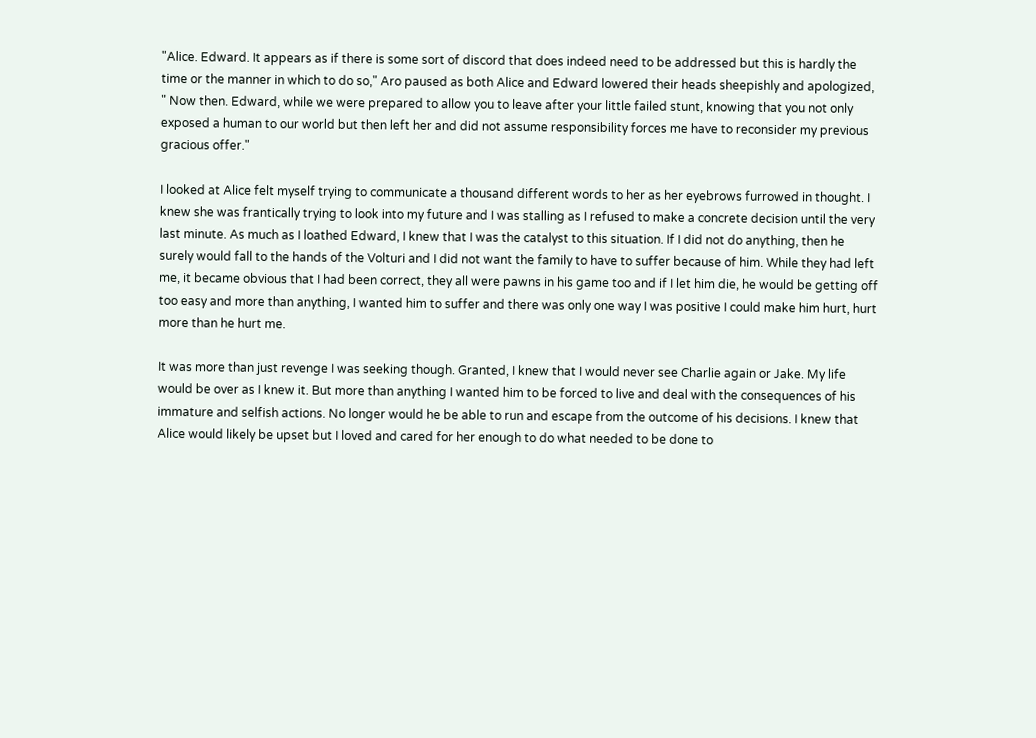"Alice. Edward. It appears as if there is some sort of discord that does indeed need to be addressed but this is hardly the time or the manner in which to do so," Aro paused as both Alice and Edward lowered their heads sheepishly and apologized, " Now then. Edward, while we were prepared to allow you to leave after your little failed stunt, knowing that you not only exposed a human to our world but then left her and did not assume responsibility forces me have to reconsider my previous gracious offer."

I looked at Alice felt myself trying to communicate a thousand different words to her as her eyebrows furrowed in thought. I knew she was frantically trying to look into my future and I was stalling as I refused to make a concrete decision until the very last minute. As much as I loathed Edward, I knew that I was the catalyst to this situation. If I did not do anything, then he surely would fall to the hands of the Volturi and I did not want the family to have to suffer because of him. While they had left me, it became obvious that I had been correct, they all were pawns in his game too and if I let him die, he would be getting off too easy and more than anything, I wanted him to suffer and there was only one way I was positive I could make him hurt, hurt more than he hurt me.

It was more than just revenge I was seeking though. Granted, I knew that I would never see Charlie again or Jake. My life would be over as I knew it. But more than anything I wanted him to be forced to live and deal with the consequences of his immature and selfish actions. No longer would he be able to run and escape from the outcome of his decisions. I knew that Alice would likely be upset but I loved and cared for her enough to do what needed to be done to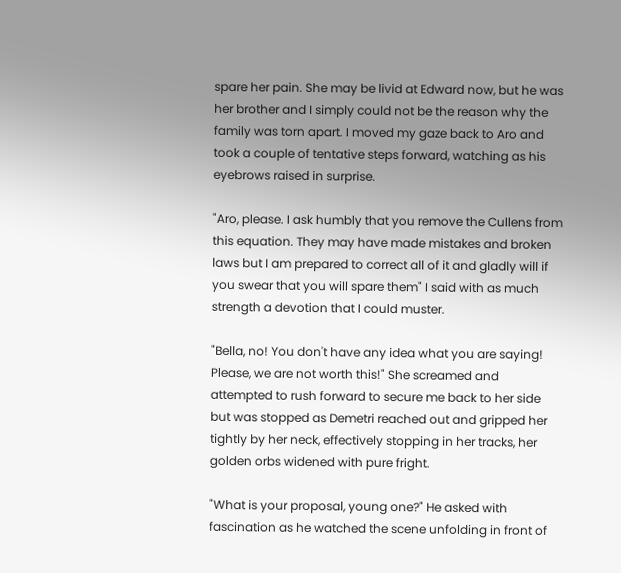spare her pain. She may be livid at Edward now, but he was her brother and I simply could not be the reason why the family was torn apart. I moved my gaze back to Aro and took a couple of tentative steps forward, watching as his eyebrows raised in surprise.

"Aro, please. I ask humbly that you remove the Cullens from this equation. They may have made mistakes and broken laws but I am prepared to correct all of it and gladly will if you swear that you will spare them" I said with as much strength a devotion that I could muster.

"Bella, no! You don't have any idea what you are saying! Please, we are not worth this!" She screamed and attempted to rush forward to secure me back to her side but was stopped as Demetri reached out and gripped her tightly by her neck, effectively stopping in her tracks, her golden orbs widened with pure fright.

"What is your proposal, young one?" He asked with fascination as he watched the scene unfolding in front of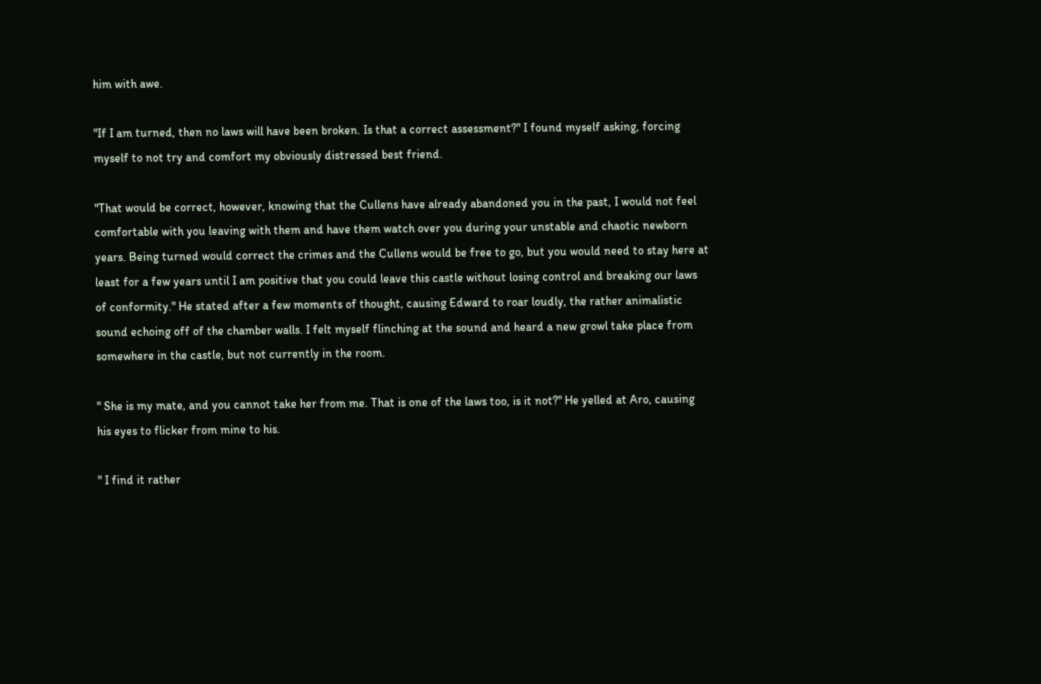him with awe.

"If I am turned, then no laws will have been broken. Is that a correct assessment?" I found myself asking, forcing myself to not try and comfort my obviously distressed best friend.

"That would be correct, however, knowing that the Cullens have already abandoned you in the past, I would not feel comfortable with you leaving with them and have them watch over you during your unstable and chaotic newborn years. Being turned would correct the crimes and the Cullens would be free to go, but you would need to stay here at least for a few years until I am positive that you could leave this castle without losing control and breaking our laws of conformity." He stated after a few moments of thought, causing Edward to roar loudly, the rather animalistic sound echoing off of the chamber walls. I felt myself flinching at the sound and heard a new growl take place from somewhere in the castle, but not currently in the room.

" She is my mate, and you cannot take her from me. That is one of the laws too, is it not?" He yelled at Aro, causing his eyes to flicker from mine to his.

" I find it rather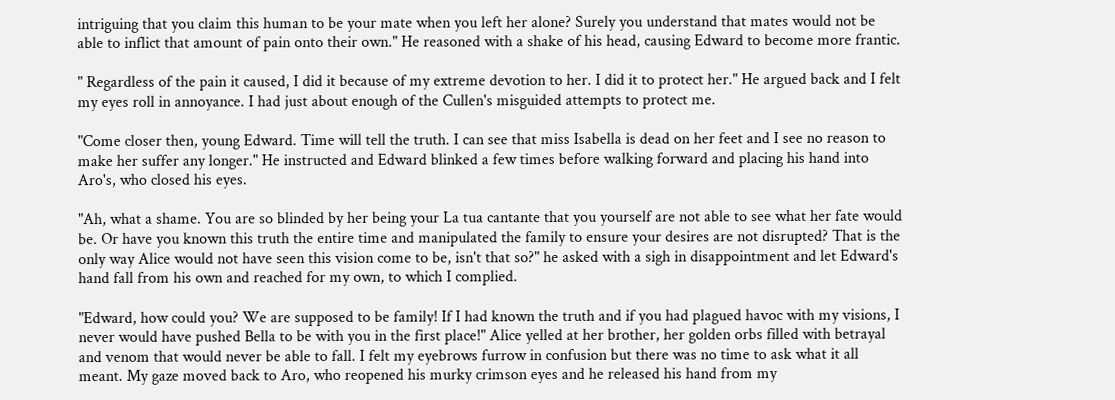intriguing that you claim this human to be your mate when you left her alone? Surely you understand that mates would not be able to inflict that amount of pain onto their own." He reasoned with a shake of his head, causing Edward to become more frantic.

" Regardless of the pain it caused, I did it because of my extreme devotion to her. I did it to protect her." He argued back and I felt my eyes roll in annoyance. I had just about enough of the Cullen's misguided attempts to protect me.

"Come closer then, young Edward. Time will tell the truth. I can see that miss Isabella is dead on her feet and I see no reason to make her suffer any longer." He instructed and Edward blinked a few times before walking forward and placing his hand into Aro's, who closed his eyes.

"Ah, what a shame. You are so blinded by her being your La tua cantante that you yourself are not able to see what her fate would be. Or have you known this truth the entire time and manipulated the family to ensure your desires are not disrupted? That is the only way Alice would not have seen this vision come to be, isn't that so?" he asked with a sigh in disappointment and let Edward's hand fall from his own and reached for my own, to which I complied.

"Edward, how could you? We are supposed to be family! If I had known the truth and if you had plagued havoc with my visions, I never would have pushed Bella to be with you in the first place!" Alice yelled at her brother, her golden orbs filled with betrayal and venom that would never be able to fall. I felt my eyebrows furrow in confusion but there was no time to ask what it all meant. My gaze moved back to Aro, who reopened his murky crimson eyes and he released his hand from my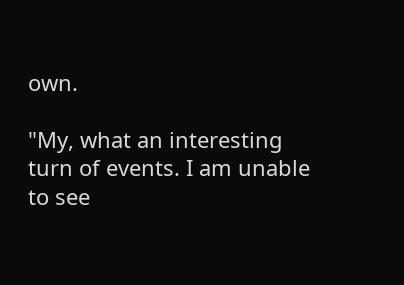own.

"My, what an interesting turn of events. I am unable to see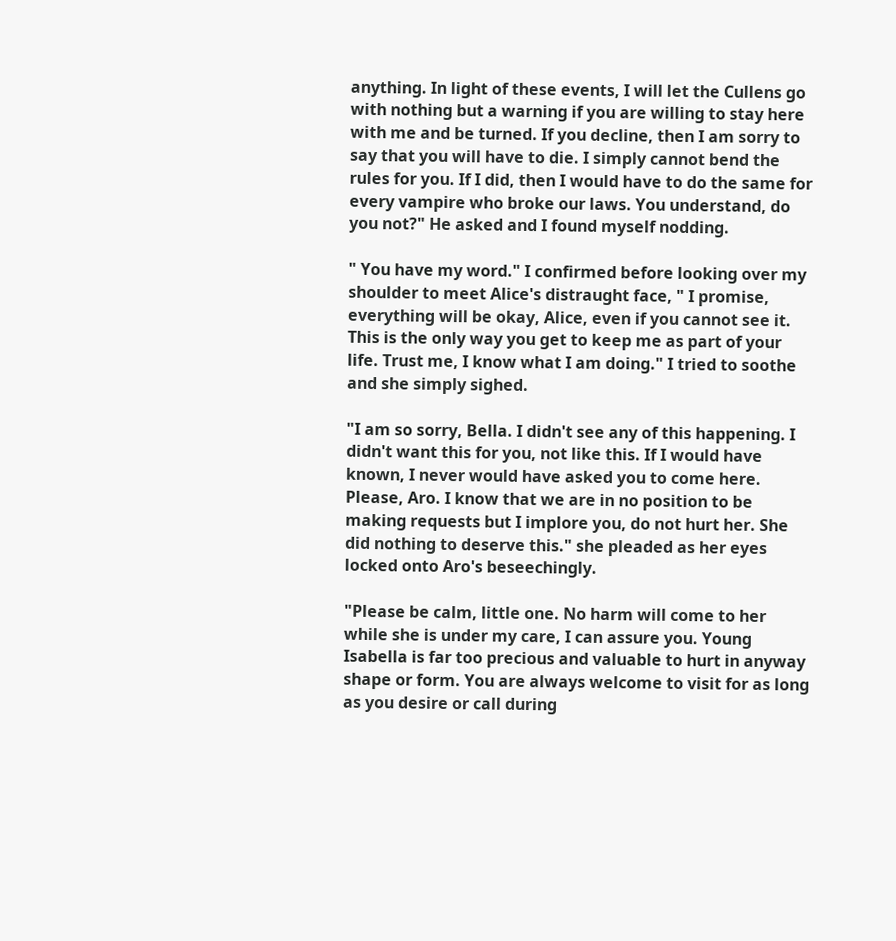anything. In light of these events, I will let the Cullens go with nothing but a warning if you are willing to stay here with me and be turned. If you decline, then I am sorry to say that you will have to die. I simply cannot bend the rules for you. If I did, then I would have to do the same for every vampire who broke our laws. You understand, do you not?" He asked and I found myself nodding.

" You have my word." I confirmed before looking over my shoulder to meet Alice's distraught face, " I promise, everything will be okay, Alice, even if you cannot see it. This is the only way you get to keep me as part of your life. Trust me, I know what I am doing." I tried to soothe and she simply sighed.

"I am so sorry, Bella. I didn't see any of this happening. I didn't want this for you, not like this. If I would have known, I never would have asked you to come here. Please, Aro. I know that we are in no position to be making requests but I implore you, do not hurt her. She did nothing to deserve this." she pleaded as her eyes locked onto Aro's beseechingly.

"Please be calm, little one. No harm will come to her while she is under my care, I can assure you. Young Isabella is far too precious and valuable to hurt in anyway shape or form. You are always welcome to visit for as long as you desire or call during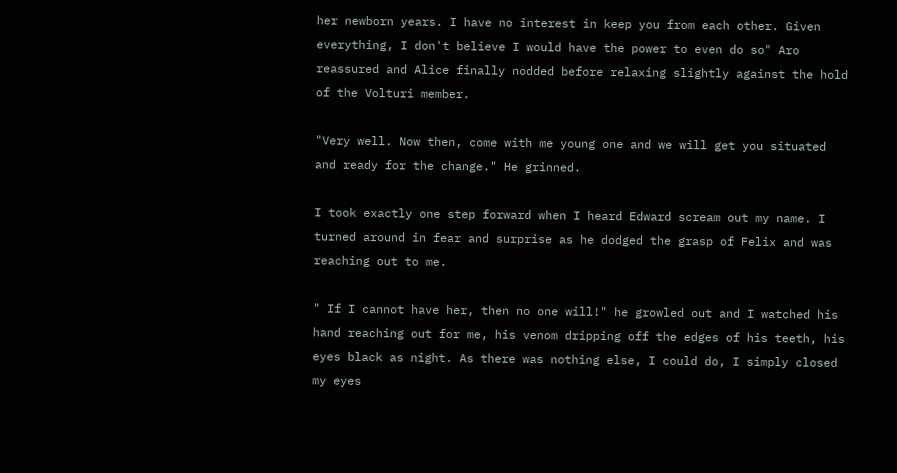her newborn years. I have no interest in keep you from each other. Given everything, I don't believe I would have the power to even do so" Aro reassured and Alice finally nodded before relaxing slightly against the hold of the Volturi member.

"Very well. Now then, come with me young one and we will get you situated and ready for the change." He grinned.

I took exactly one step forward when I heard Edward scream out my name. I turned around in fear and surprise as he dodged the grasp of Felix and was reaching out to me.

" If I cannot have her, then no one will!" he growled out and I watched his hand reaching out for me, his venom dripping off the edges of his teeth, his eyes black as night. As there was nothing else, I could do, I simply closed my eyes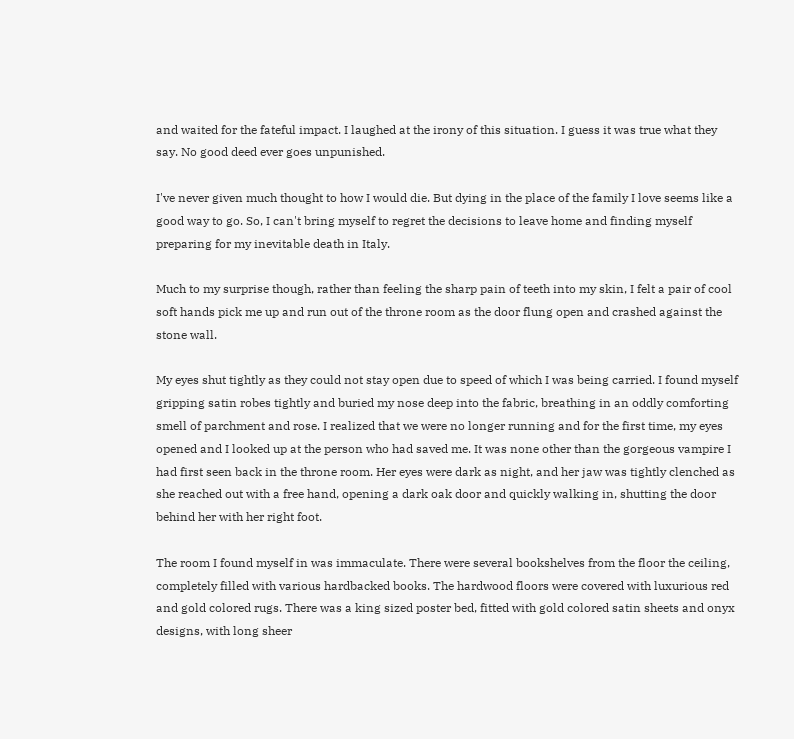and waited for the fateful impact. I laughed at the irony of this situation. I guess it was true what they say. No good deed ever goes unpunished.

I've never given much thought to how I would die. But dying in the place of the family I love seems like a good way to go. So, I can't bring myself to regret the decisions to leave home and finding myself preparing for my inevitable death in Italy.

Much to my surprise though, rather than feeling the sharp pain of teeth into my skin, I felt a pair of cool soft hands pick me up and run out of the throne room as the door flung open and crashed against the stone wall.

My eyes shut tightly as they could not stay open due to speed of which I was being carried. I found myself gripping satin robes tightly and buried my nose deep into the fabric, breathing in an oddly comforting smell of parchment and rose. I realized that we were no longer running and for the first time, my eyes opened and I looked up at the person who had saved me. It was none other than the gorgeous vampire I had first seen back in the throne room. Her eyes were dark as night, and her jaw was tightly clenched as she reached out with a free hand, opening a dark oak door and quickly walking in, shutting the door behind her with her right foot.

The room I found myself in was immaculate. There were several bookshelves from the floor the ceiling, completely filled with various hardbacked books. The hardwood floors were covered with luxurious red and gold colored rugs. There was a king sized poster bed, fitted with gold colored satin sheets and onyx designs, with long sheer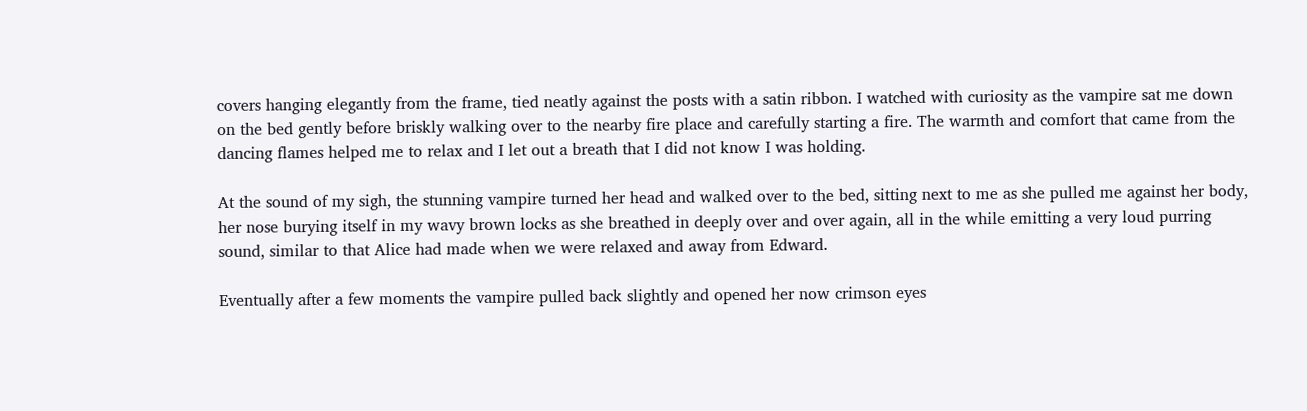covers hanging elegantly from the frame, tied neatly against the posts with a satin ribbon. I watched with curiosity as the vampire sat me down on the bed gently before briskly walking over to the nearby fire place and carefully starting a fire. The warmth and comfort that came from the dancing flames helped me to relax and I let out a breath that I did not know I was holding.

At the sound of my sigh, the stunning vampire turned her head and walked over to the bed, sitting next to me as she pulled me against her body, her nose burying itself in my wavy brown locks as she breathed in deeply over and over again, all in the while emitting a very loud purring sound, similar to that Alice had made when we were relaxed and away from Edward.

Eventually after a few moments the vampire pulled back slightly and opened her now crimson eyes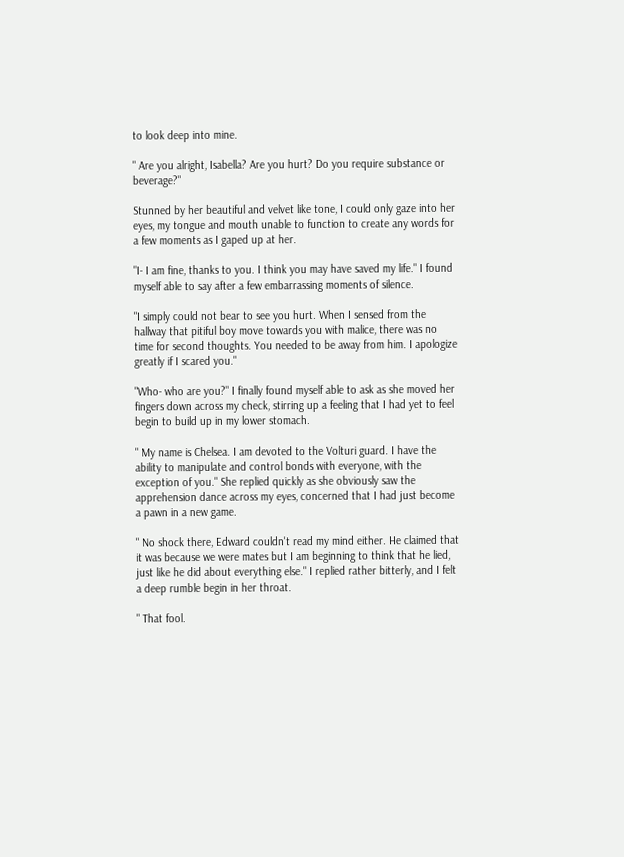to look deep into mine.

" Are you alright, Isabella? Are you hurt? Do you require substance or beverage?"

Stunned by her beautiful and velvet like tone, I could only gaze into her eyes, my tongue and mouth unable to function to create any words for a few moments as I gaped up at her.

"I- I am fine, thanks to you. I think you may have saved my life." I found myself able to say after a few embarrassing moments of silence.

"I simply could not bear to see you hurt. When I sensed from the hallway that pitiful boy move towards you with malice, there was no time for second thoughts. You needed to be away from him. I apologize greatly if I scared you."

"Who- who are you?" I finally found myself able to ask as she moved her fingers down across my check, stirring up a feeling that I had yet to feel begin to build up in my lower stomach.

" My name is Chelsea. I am devoted to the Volturi guard. I have the ability to manipulate and control bonds with everyone, with the exception of you." She replied quickly as she obviously saw the apprehension dance across my eyes, concerned that I had just become a pawn in a new game.

" No shock there, Edward couldn't read my mind either. He claimed that it was because we were mates but I am beginning to think that he lied, just like he did about everything else." I replied rather bitterly, and I felt a deep rumble begin in her throat.

" That fool.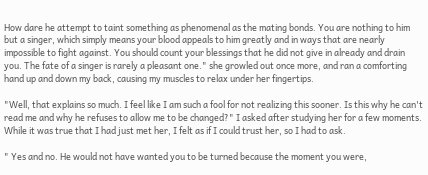How dare he attempt to taint something as phenomenal as the mating bonds. You are nothing to him but a singer, which simply means your blood appeals to him greatly and in ways that are nearly impossible to fight against. You should count your blessings that he did not give in already and drain you. The fate of a singer is rarely a pleasant one." she growled out once more, and ran a comforting hand up and down my back, causing my muscles to relax under her fingertips.

"Well, that explains so much. I feel like I am such a fool for not realizing this sooner. Is this why he can't read me and why he refuses to allow me to be changed?" I asked after studying her for a few moments. While it was true that I had just met her, I felt as if I could trust her, so I had to ask.

" Yes and no. He would not have wanted you to be turned because the moment you were,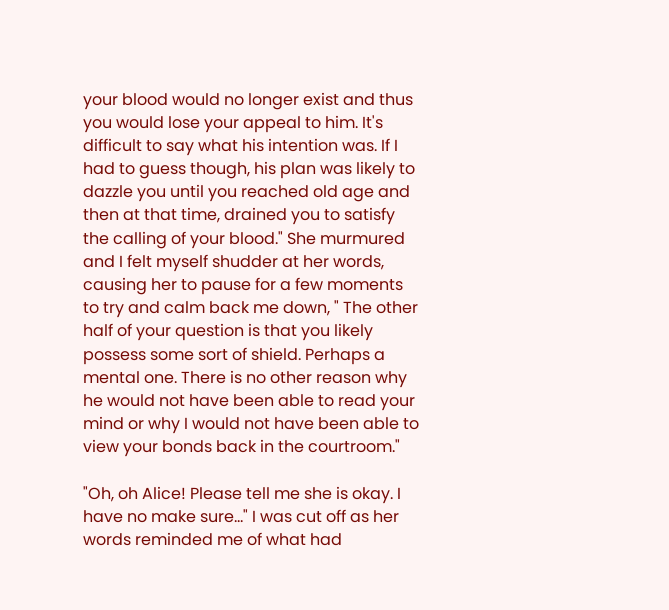your blood would no longer exist and thus you would lose your appeal to him. It's difficult to say what his intention was. If I had to guess though, his plan was likely to dazzle you until you reached old age and then at that time, drained you to satisfy the calling of your blood." She murmured and I felt myself shudder at her words, causing her to pause for a few moments to try and calm back me down, " The other half of your question is that you likely possess some sort of shield. Perhaps a mental one. There is no other reason why he would not have been able to read your mind or why I would not have been able to view your bonds back in the courtroom."

"Oh, oh Alice! Please tell me she is okay. I have no make sure…" I was cut off as her words reminded me of what had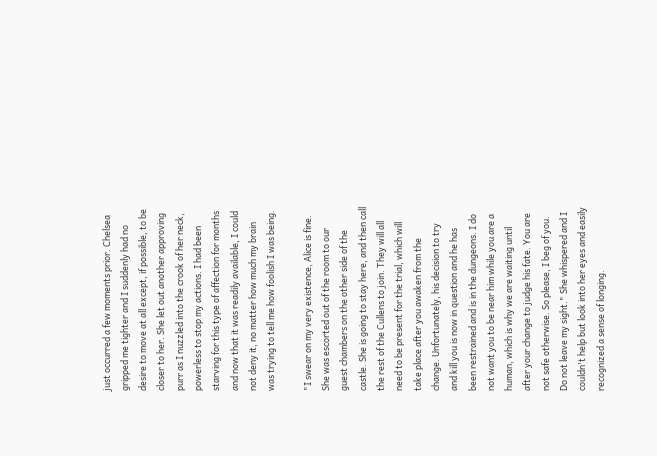just occurred a few moments prior. Chelsea gripped me tighter and I suddenly had no desire to move at all except, if possible, to be closer to her. She let out another approving purr as I nuzzled into the crook of her neck, powerless to stop my actions. I had been starving for this type of affection for months and now that it was readily available, I could not deny it, no matter how much my brain was trying to tell me how foolish I was being.

"I swear on my very existence, Alice is fine. She was escorted out of the room to our guest chambers on the other side of the castle. She is going to stay here, and then call the rest of the Cullens to join. They will all need to be present for the trial, which will take place after you awaken from the change. Unfortunately, his decision to try and kill you is now in question and he has been restrained and is in the dungeons. I do not want you to be near him while you are a human, which is why we are waiting until after your change to judge his fate. You are not safe otherwise. So please, I beg of you. Do not leave my sight." She whispered and I couldn't help but look into her eyes and easily recognized a sense of longing.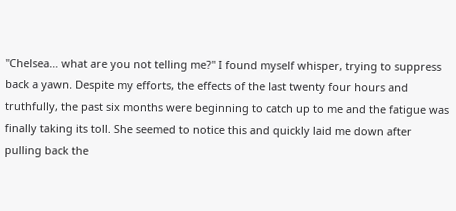"Chelsea… what are you not telling me?" I found myself whisper, trying to suppress back a yawn. Despite my efforts, the effects of the last twenty four hours and truthfully, the past six months were beginning to catch up to me and the fatigue was finally taking its toll. She seemed to notice this and quickly laid me down after pulling back the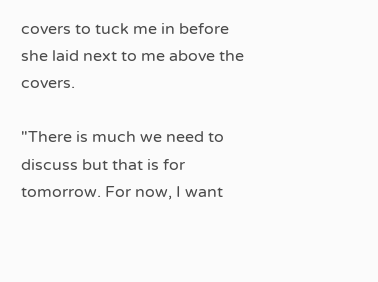covers to tuck me in before she laid next to me above the covers.

"There is much we need to discuss but that is for tomorrow. For now, I want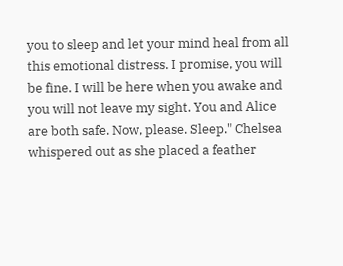you to sleep and let your mind heal from all this emotional distress. I promise, you will be fine. I will be here when you awake and you will not leave my sight. You and Alice are both safe. Now, please. Sleep." Chelsea whispered out as she placed a feather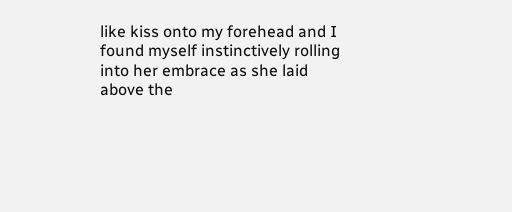like kiss onto my forehead and I found myself instinctively rolling into her embrace as she laid above the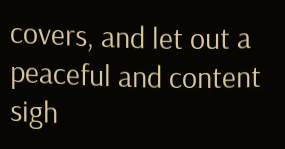covers, and let out a peaceful and content sigh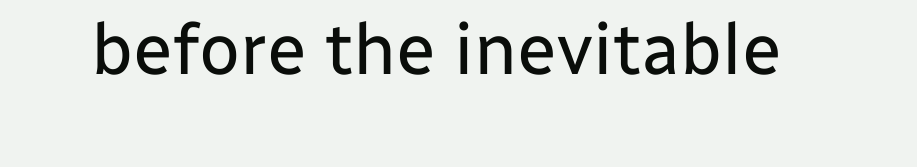before the inevitable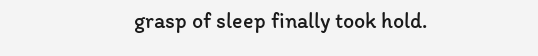grasp of sleep finally took hold.